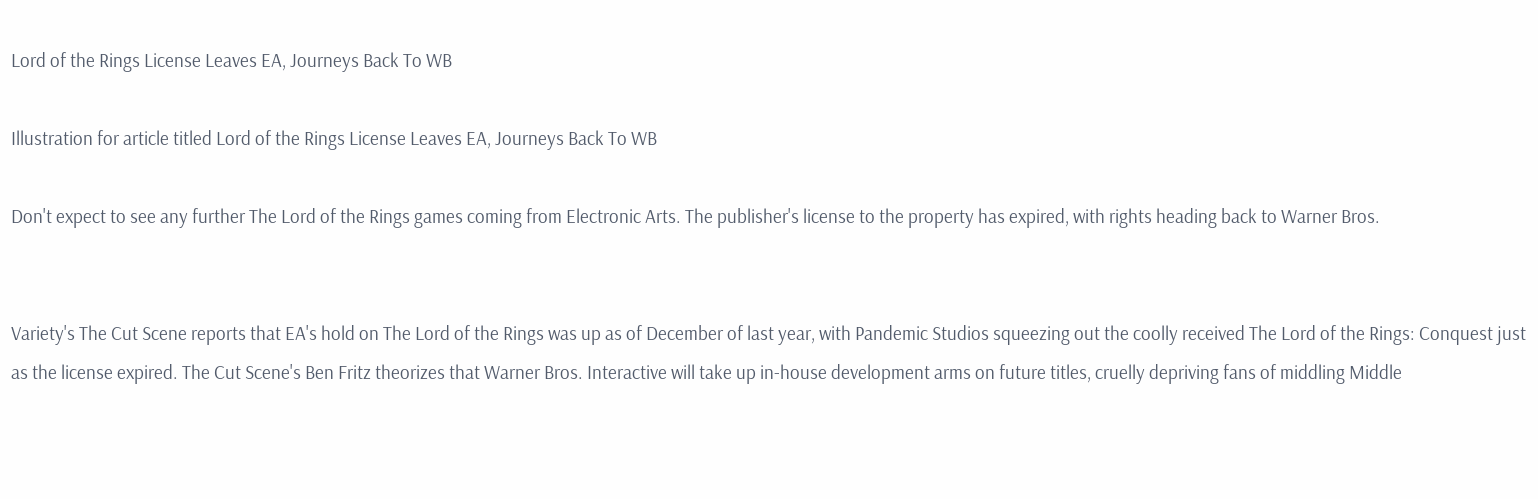Lord of the Rings License Leaves EA, Journeys Back To WB

Illustration for article titled Lord of the Rings License Leaves EA, Journeys Back To WB

Don't expect to see any further The Lord of the Rings games coming from Electronic Arts. The publisher's license to the property has expired, with rights heading back to Warner Bros.


Variety's The Cut Scene reports that EA's hold on The Lord of the Rings was up as of December of last year, with Pandemic Studios squeezing out the coolly received The Lord of the Rings: Conquest just as the license expired. The Cut Scene's Ben Fritz theorizes that Warner Bros. Interactive will take up in-house development arms on future titles, cruelly depriving fans of middling Middle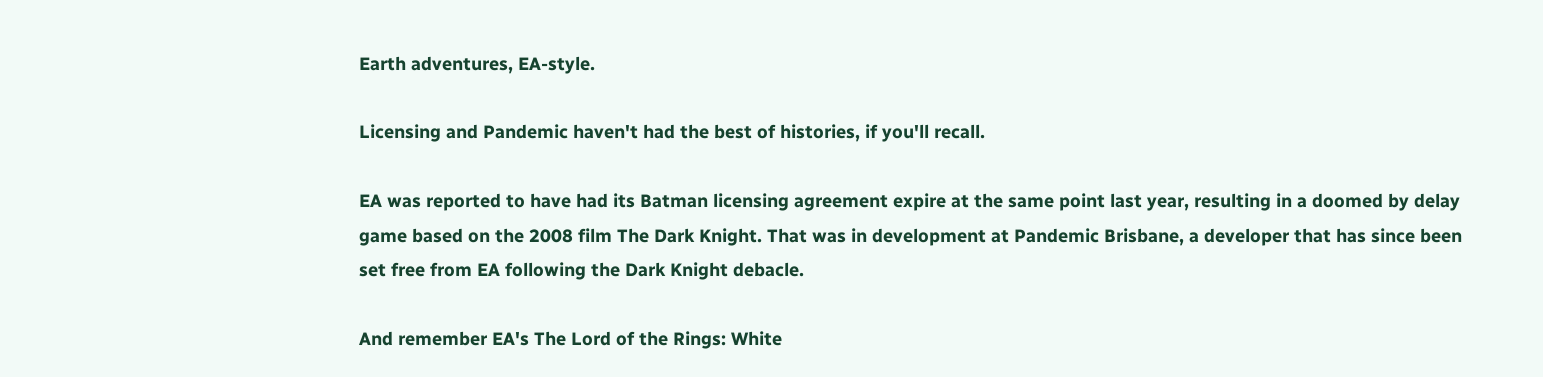Earth adventures, EA-style.

Licensing and Pandemic haven't had the best of histories, if you'll recall.

EA was reported to have had its Batman licensing agreement expire at the same point last year, resulting in a doomed by delay game based on the 2008 film The Dark Knight. That was in development at Pandemic Brisbane, a developer that has since been set free from EA following the Dark Knight debacle.

And remember EA's The Lord of the Rings: White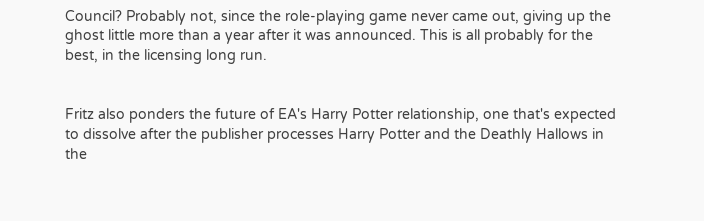Council? Probably not, since the role-playing game never came out, giving up the ghost little more than a year after it was announced. This is all probably for the best, in the licensing long run.


Fritz also ponders the future of EA's Harry Potter relationship, one that's expected to dissolve after the publisher processes Harry Potter and the Deathly Hallows in the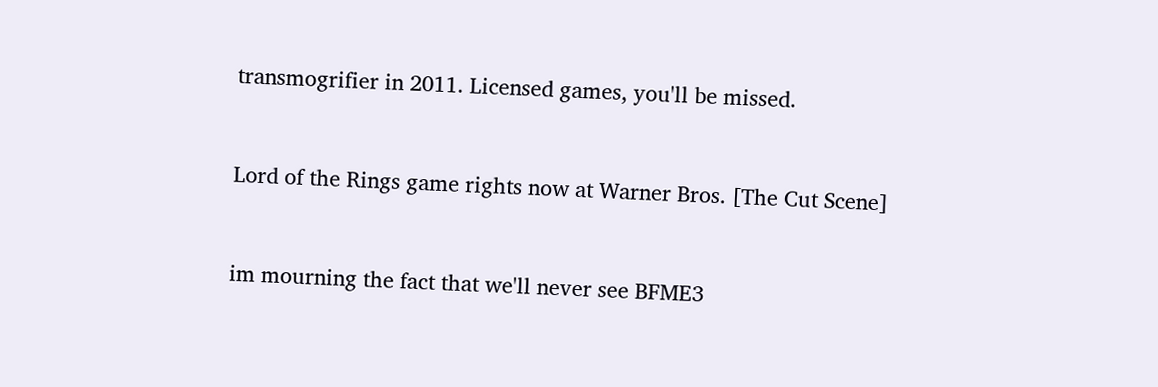transmogrifier in 2011. Licensed games, you'll be missed.


Lord of the Rings game rights now at Warner Bros. [The Cut Scene]


im mourning the fact that we'll never see BFME3